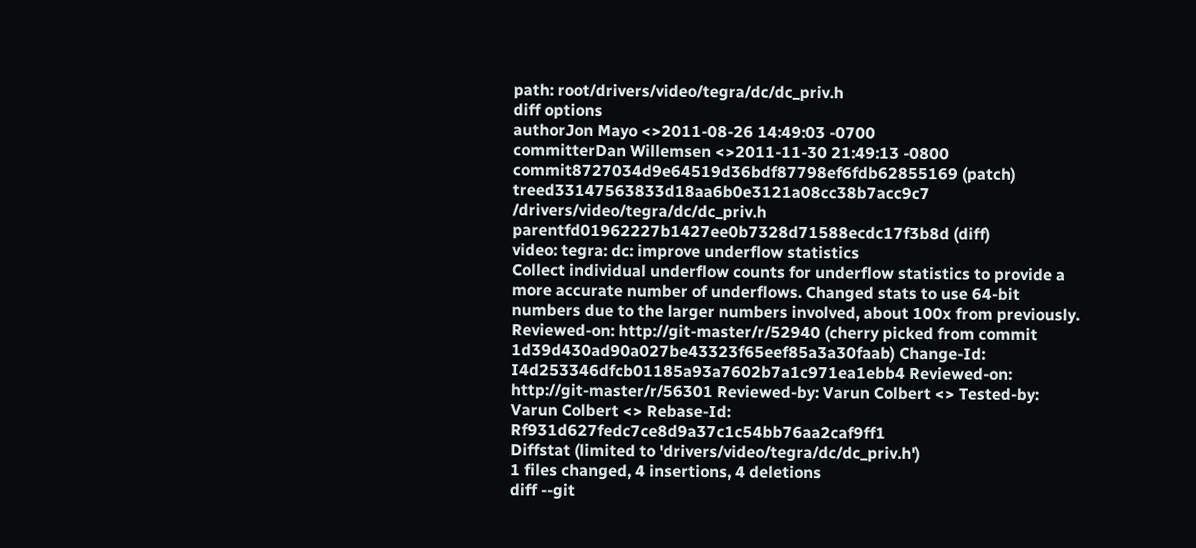path: root/drivers/video/tegra/dc/dc_priv.h
diff options
authorJon Mayo <>2011-08-26 14:49:03 -0700
committerDan Willemsen <>2011-11-30 21:49:13 -0800
commit8727034d9e64519d36bdf87798ef6fdb62855169 (patch)
treed33147563833d18aa6b0e3121a08cc38b7acc9c7 /drivers/video/tegra/dc/dc_priv.h
parentfd01962227b1427ee0b7328d71588ecdc17f3b8d (diff)
video: tegra: dc: improve underflow statistics
Collect individual underflow counts for underflow statistics to provide a more accurate number of underflows. Changed stats to use 64-bit numbers due to the larger numbers involved, about 100x from previously. Reviewed-on: http://git-master/r/52940 (cherry picked from commit 1d39d430ad90a027be43323f65eef85a3a30faab) Change-Id: I4d253346dfcb01185a93a7602b7a1c971ea1ebb4 Reviewed-on: http://git-master/r/56301 Reviewed-by: Varun Colbert <> Tested-by: Varun Colbert <> Rebase-Id: Rf931d627fedc7ce8d9a37c1c54bb76aa2caf9ff1
Diffstat (limited to 'drivers/video/tegra/dc/dc_priv.h')
1 files changed, 4 insertions, 4 deletions
diff --git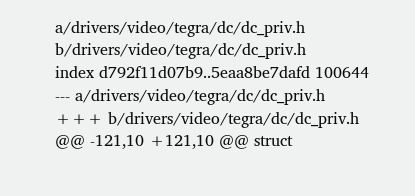a/drivers/video/tegra/dc/dc_priv.h b/drivers/video/tegra/dc/dc_priv.h
index d792f11d07b9..5eaa8be7dafd 100644
--- a/drivers/video/tegra/dc/dc_priv.h
+++ b/drivers/video/tegra/dc/dc_priv.h
@@ -121,10 +121,10 @@ struct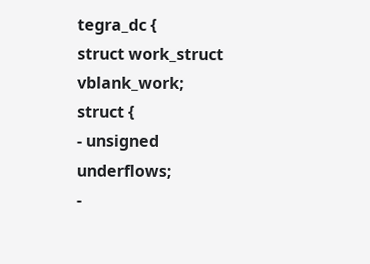tegra_dc {
struct work_struct vblank_work;
struct {
- unsigned underflows;
-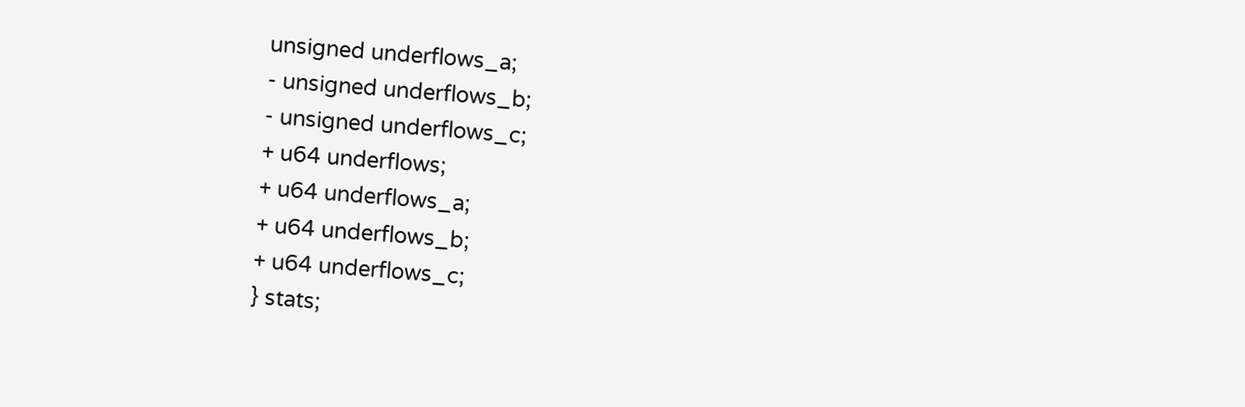unsigned underflows_a;
- unsigned underflows_b;
- unsigned underflows_c;
+ u64 underflows;
+ u64 underflows_a;
+ u64 underflows_b;
+ u64 underflows_c;
} stats;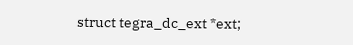struct tegra_dc_ext *ext;